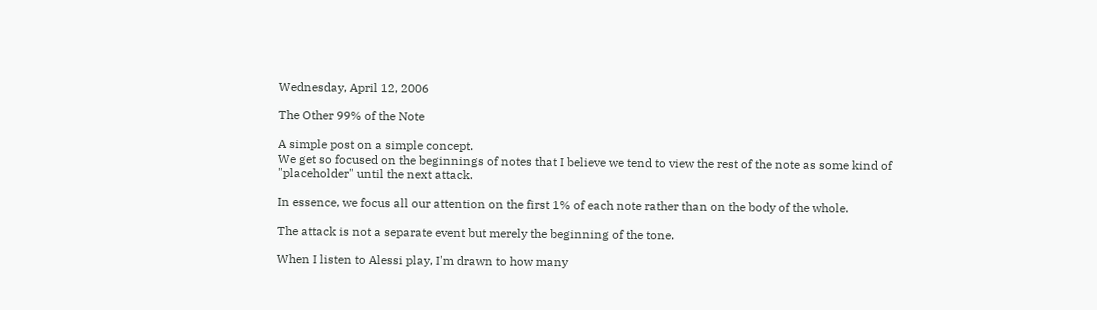Wednesday, April 12, 2006

The Other 99% of the Note

A simple post on a simple concept.
We get so focused on the beginnings of notes that I believe we tend to view the rest of the note as some kind of "placeholder" until the next attack.

In essence, we focus all our attention on the first 1% of each note rather than on the body of the whole.

The attack is not a separate event but merely the beginning of the tone.

When I listen to Alessi play, I'm drawn to how many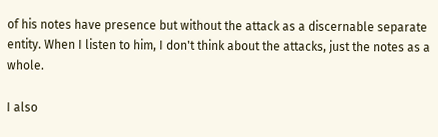of his notes have presence but without the attack as a discernable separate entity. When I listen to him, I don't think about the attacks, just the notes as a whole.

I also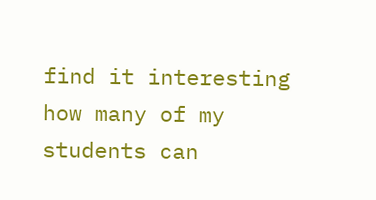find it interesting how many of my students can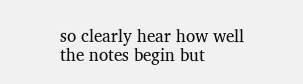so clearly hear how well the notes begin but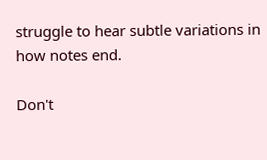struggle to hear subtle variations in how notes end.

Don't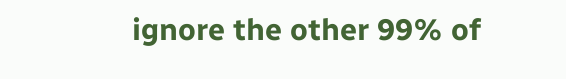ignore the other 99% of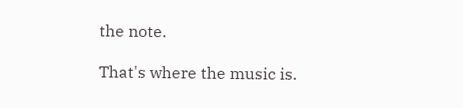the note.

That's where the music is.